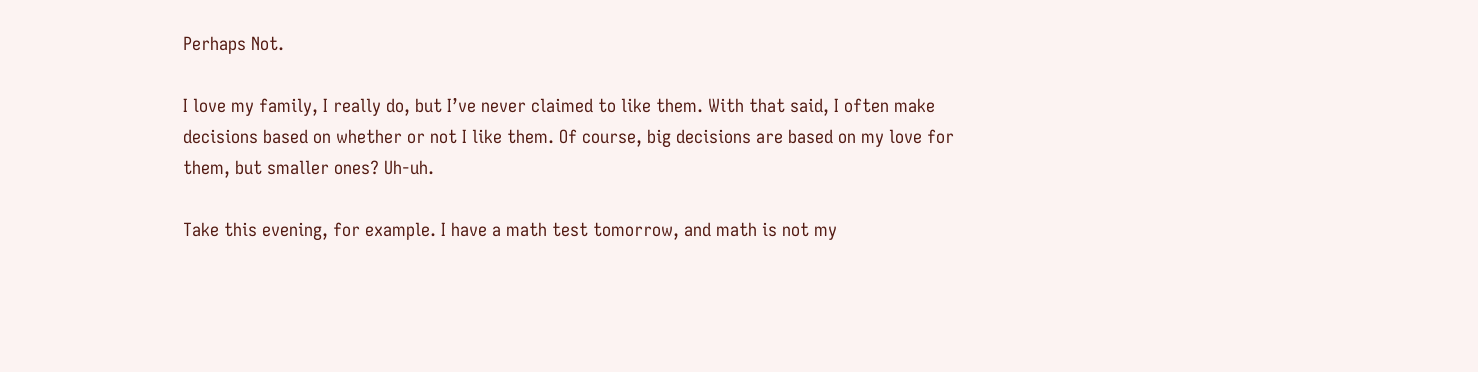Perhaps Not.

I love my family, I really do, but I’ve never claimed to like them. With that said, I often make decisions based on whether or not I like them. Of course, big decisions are based on my love for them, but smaller ones? Uh-uh.

Take this evening, for example. I have a math test tomorrow, and math is not my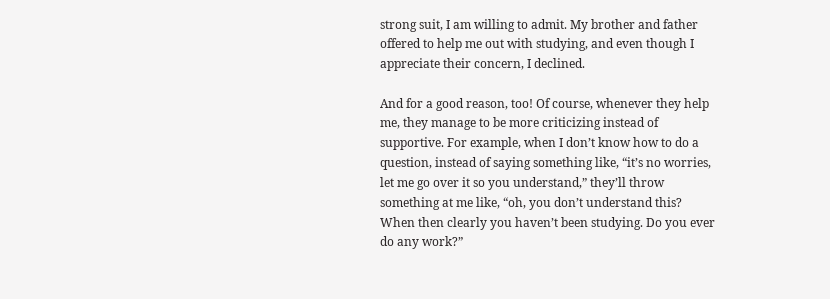strong suit, I am willing to admit. My brother and father offered to help me out with studying, and even though I appreciate their concern, I declined.

And for a good reason, too! Of course, whenever they help me, they manage to be more criticizing instead of supportive. For example, when I don’t know how to do a question, instead of saying something like, “it’s no worries, let me go over it so you understand,” they’ll throw something at me like, “oh, you don’t understand this? When then clearly you haven’t been studying. Do you ever do any work?”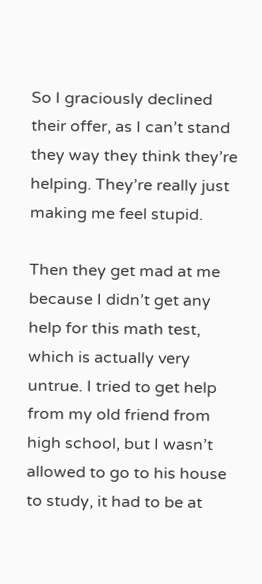So I graciously declined their offer, as I can’t stand they way they think they’re helping. They’re really just making me feel stupid.

Then they get mad at me because I didn’t get any help for this math test, which is actually very untrue. I tried to get help from my old friend from high school, but I wasn’t allowed to go to his house to study, it had to be at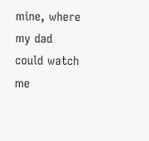mine, where my dad could watch me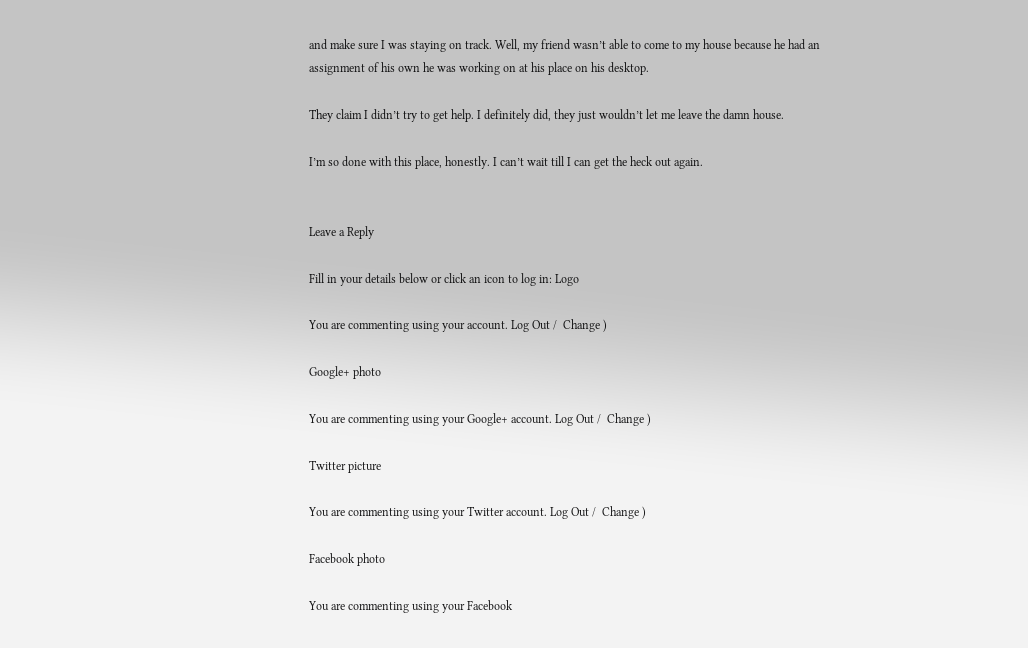and make sure I was staying on track. Well, my friend wasn’t able to come to my house because he had an assignment of his own he was working on at his place on his desktop.

They claim I didn’t try to get help. I definitely did, they just wouldn’t let me leave the damn house.

I’m so done with this place, honestly. I can’t wait till I can get the heck out again.


Leave a Reply

Fill in your details below or click an icon to log in: Logo

You are commenting using your account. Log Out /  Change )

Google+ photo

You are commenting using your Google+ account. Log Out /  Change )

Twitter picture

You are commenting using your Twitter account. Log Out /  Change )

Facebook photo

You are commenting using your Facebook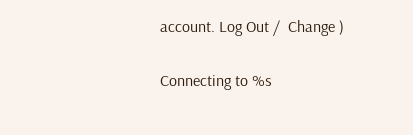account. Log Out /  Change )


Connecting to %s